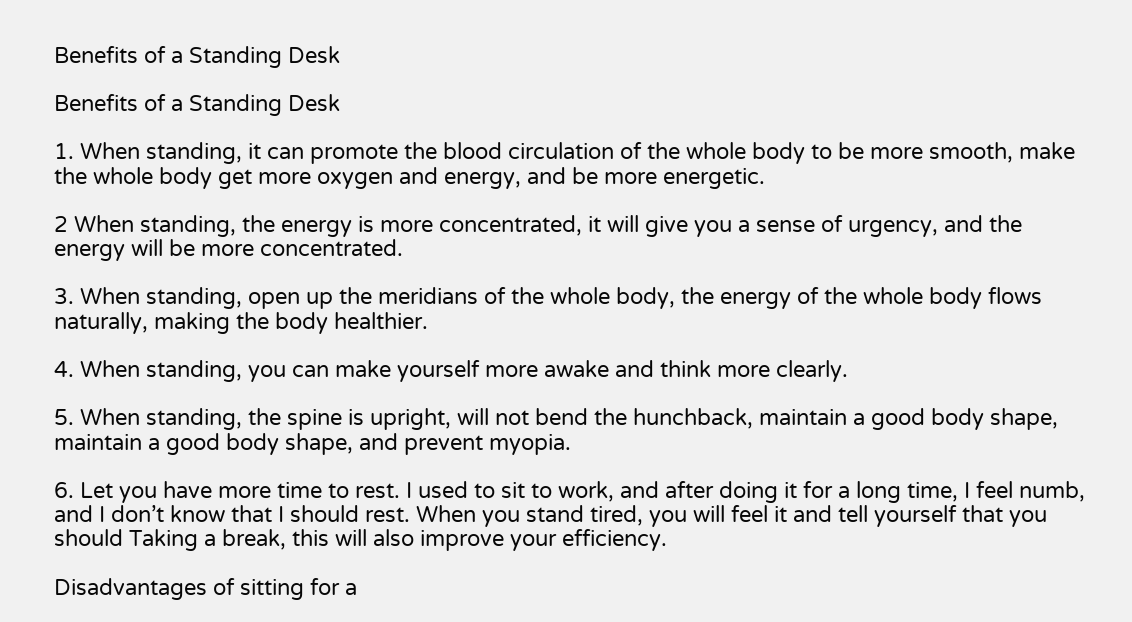Benefits of a Standing Desk

Benefits of a Standing Desk

1. When standing, it can promote the blood circulation of the whole body to be more smooth, make the whole body get more oxygen and energy, and be more energetic.

2 When standing, the energy is more concentrated, it will give you a sense of urgency, and the energy will be more concentrated.

3. When standing, open up the meridians of the whole body, the energy of the whole body flows naturally, making the body healthier.

4. When standing, you can make yourself more awake and think more clearly.

5. When standing, the spine is upright, will not bend the hunchback, maintain a good body shape, maintain a good body shape, and prevent myopia.

6. Let you have more time to rest. I used to sit to work, and after doing it for a long time, I feel numb, and I don’t know that I should rest. When you stand tired, you will feel it and tell yourself that you should Taking a break, this will also improve your efficiency.

Disadvantages of sitting for a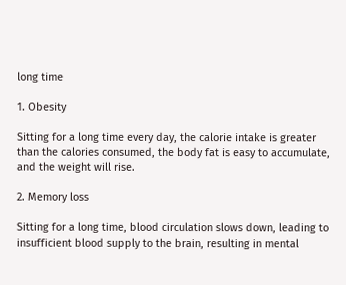long time

1. Obesity

Sitting for a long time every day, the calorie intake is greater than the calories consumed, the body fat is easy to accumulate, and the weight will rise.

2. Memory loss

Sitting for a long time, blood circulation slows down, leading to insufficient blood supply to the brain, resulting in mental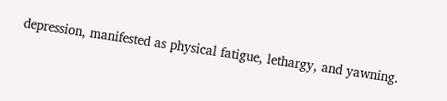depression, manifested as physical fatigue, lethargy, and yawning.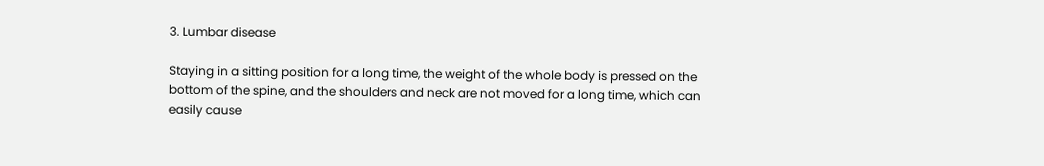3. Lumbar disease

Staying in a sitting position for a long time, the weight of the whole body is pressed on the bottom of the spine, and the shoulders and neck are not moved for a long time, which can easily cause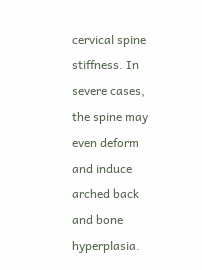cervical spine stiffness. In severe cases, the spine may even deform and induce arched back and bone hyperplasia.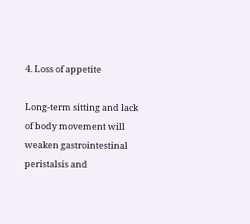4. Loss of appetite

Long-term sitting and lack of body movement will weaken gastrointestinal peristalsis and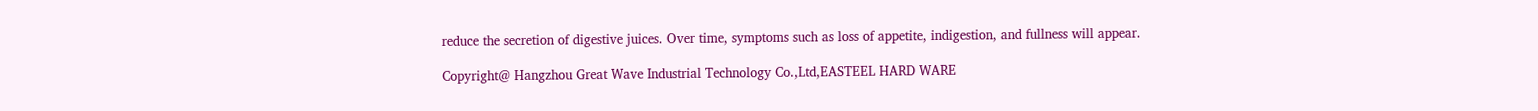reduce the secretion of digestive juices. Over time, symptoms such as loss of appetite, indigestion, and fullness will appear.

Copyright@ Hangzhou Great Wave Industrial Technology Co.,Ltd,EASTEEL HARD WARE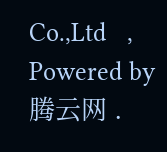Co.,Ltd   , Powered by 腾云网 .